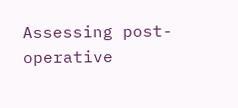Assessing post-operative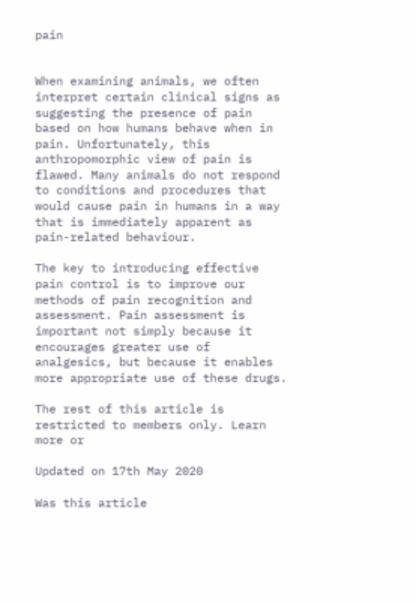pain


When examining animals, we often interpret certain clinical signs as suggesting the presence of pain based on how humans behave when in pain. Unfortunately, this anthropomorphic view of pain is flawed. Many animals do not respond to conditions and procedures that would cause pain in humans in a way that is immediately apparent as pain-related behaviour.

The key to introducing effective pain control is to improve our methods of pain recognition and assessment. Pain assessment is important not simply because it encourages greater use of analgesics, but because it enables more appropriate use of these drugs.

The rest of this article is restricted to members only. Learn more or

Updated on 17th May 2020

Was this article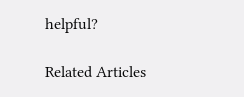helpful?

Related Articles